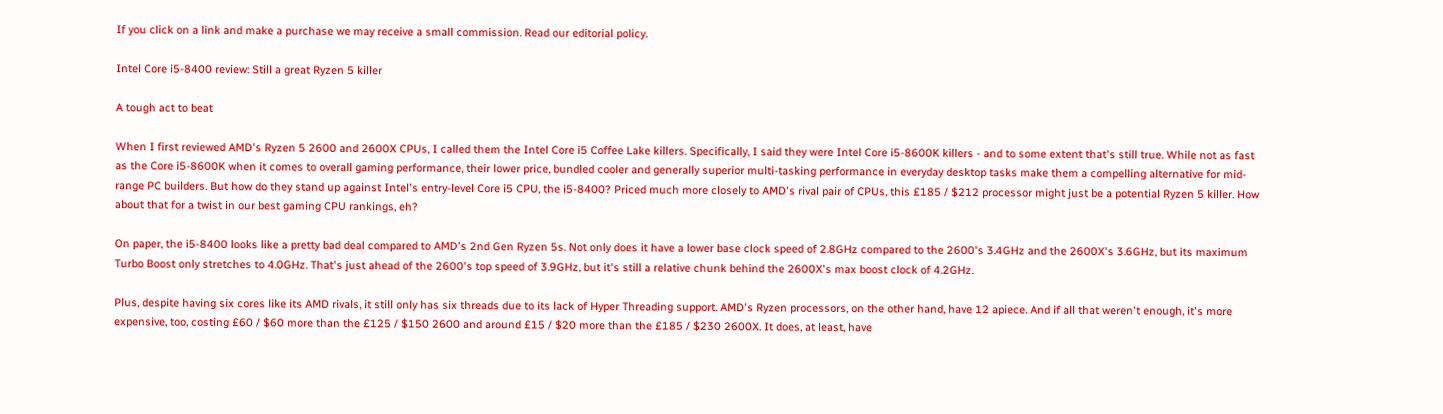If you click on a link and make a purchase we may receive a small commission. Read our editorial policy.

Intel Core i5-8400 review: Still a great Ryzen 5 killer

A tough act to beat

When I first reviewed AMD's Ryzen 5 2600 and 2600X CPUs, I called them the Intel Core i5 Coffee Lake killers. Specifically, I said they were Intel Core i5-8600K killers - and to some extent that's still true. While not as fast as the Core i5-8600K when it comes to overall gaming performance, their lower price, bundled cooler and generally superior multi-tasking performance in everyday desktop tasks make them a compelling alternative for mid-range PC builders. But how do they stand up against Intel's entry-level Core i5 CPU, the i5-8400? Priced much more closely to AMD's rival pair of CPUs, this £185 / $212 processor might just be a potential Ryzen 5 killer. How about that for a twist in our best gaming CPU rankings, eh?

On paper, the i5-8400 looks like a pretty bad deal compared to AMD's 2nd Gen Ryzen 5s. Not only does it have a lower base clock speed of 2.8GHz compared to the 2600's 3.4GHz and the 2600X's 3.6GHz, but its maximum Turbo Boost only stretches to 4.0GHz. That's just ahead of the 2600's top speed of 3.9GHz, but it's still a relative chunk behind the 2600X's max boost clock of 4.2GHz.

Plus, despite having six cores like its AMD rivals, it still only has six threads due to its lack of Hyper Threading support. AMD's Ryzen processors, on the other hand, have 12 apiece. And if all that weren't enough, it's more expensive, too, costing £60 / $60 more than the £125 / $150 2600 and around £15 / $20 more than the £185 / $230 2600X. It does, at least, have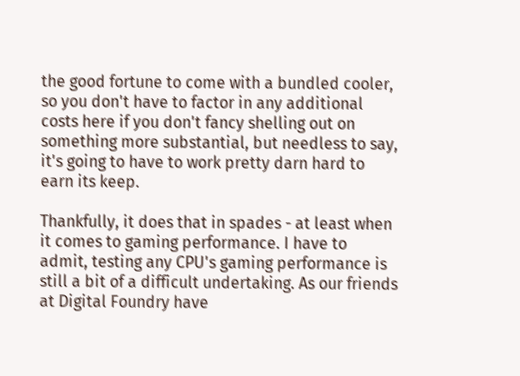the good fortune to come with a bundled cooler, so you don't have to factor in any additional costs here if you don't fancy shelling out on something more substantial, but needless to say, it's going to have to work pretty darn hard to earn its keep.

Thankfully, it does that in spades - at least when it comes to gaming performance. I have to admit, testing any CPU's gaming performance is still a bit of a difficult undertaking. As our friends at Digital Foundry have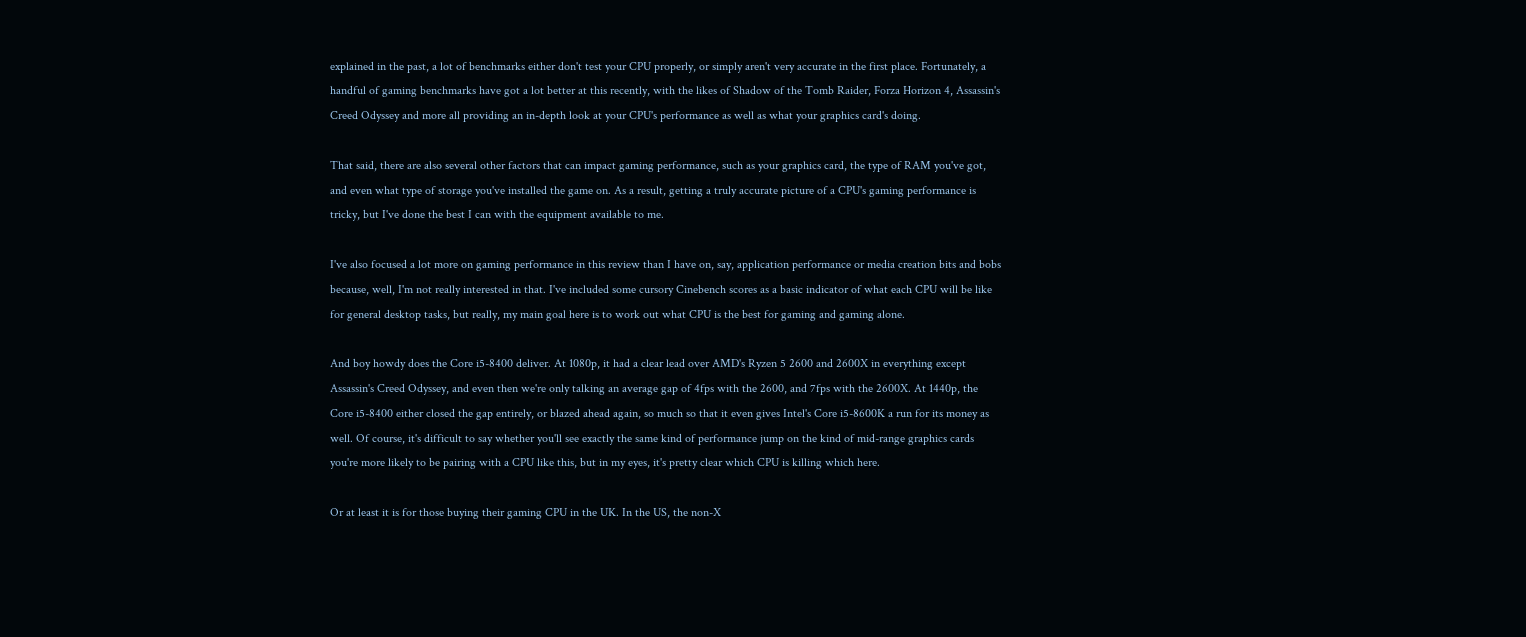explained in the past, a lot of benchmarks either don't test your CPU properly, or simply aren't very accurate in the first place. Fortunately, a handful of gaming benchmarks have got a lot better at this recently, with the likes of Shadow of the Tomb Raider, Forza Horizon 4, Assassin's Creed Odyssey and more all providing an in-depth look at your CPU's performance as well as what your graphics card's doing.

That said, there are also several other factors that can impact gaming performance, such as your graphics card, the type of RAM you've got, and even what type of storage you've installed the game on. As a result, getting a truly accurate picture of a CPU's gaming performance is tricky, but I've done the best I can with the equipment available to me.

I've also focused a lot more on gaming performance in this review than I have on, say, application performance or media creation bits and bobs because, well, I'm not really interested in that. I've included some cursory Cinebench scores as a basic indicator of what each CPU will be like for general desktop tasks, but really, my main goal here is to work out what CPU is the best for gaming and gaming alone.

And boy howdy does the Core i5-8400 deliver. At 1080p, it had a clear lead over AMD's Ryzen 5 2600 and 2600X in everything except Assassin's Creed Odyssey, and even then we're only talking an average gap of 4fps with the 2600, and 7fps with the 2600X. At 1440p, the Core i5-8400 either closed the gap entirely, or blazed ahead again, so much so that it even gives Intel's Core i5-8600K a run for its money as well. Of course, it's difficult to say whether you'll see exactly the same kind of performance jump on the kind of mid-range graphics cards you're more likely to be pairing with a CPU like this, but in my eyes, it's pretty clear which CPU is killing which here.

Or at least it is for those buying their gaming CPU in the UK. In the US, the non-X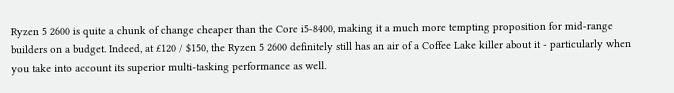Ryzen 5 2600 is quite a chunk of change cheaper than the Core i5-8400, making it a much more tempting proposition for mid-range builders on a budget. Indeed, at £120 / $150, the Ryzen 5 2600 definitely still has an air of a Coffee Lake killer about it - particularly when you take into account its superior multi-tasking performance as well.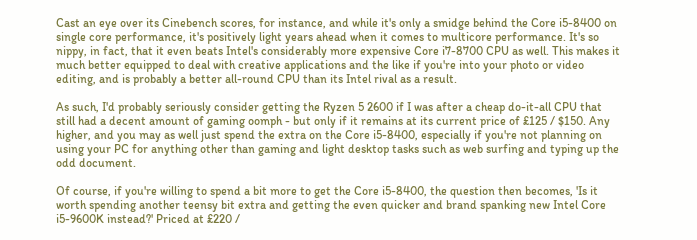Cast an eye over its Cinebench scores, for instance, and while it's only a smidge behind the Core i5-8400 on single core performance, it's positively light years ahead when it comes to multicore performance. It's so nippy, in fact, that it even beats Intel's considerably more expensive Core i7-8700 CPU as well. This makes it much better equipped to deal with creative applications and the like if you're into your photo or video editing, and is probably a better all-round CPU than its Intel rival as a result.

As such, I'd probably seriously consider getting the Ryzen 5 2600 if I was after a cheap do-it-all CPU that still had a decent amount of gaming oomph - but only if it remains at its current price of £125 / $150. Any higher, and you may as well just spend the extra on the Core i5-8400, especially if you're not planning on using your PC for anything other than gaming and light desktop tasks such as web surfing and typing up the odd document.

Of course, if you're willing to spend a bit more to get the Core i5-8400, the question then becomes, 'Is it worth spending another teensy bit extra and getting the even quicker and brand spanking new Intel Core i5-9600K instead?' Priced at £220 /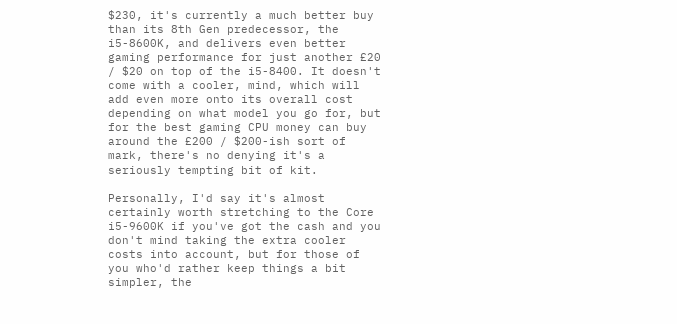$230, it's currently a much better buy than its 8th Gen predecessor, the i5-8600K, and delivers even better gaming performance for just another £20 / $20 on top of the i5-8400. It doesn't come with a cooler, mind, which will add even more onto its overall cost depending on what model you go for, but for the best gaming CPU money can buy around the £200 / $200-ish sort of mark, there's no denying it's a seriously tempting bit of kit.

Personally, I'd say it's almost certainly worth stretching to the Core i5-9600K if you've got the cash and you don't mind taking the extra cooler costs into account, but for those of you who'd rather keep things a bit simpler, the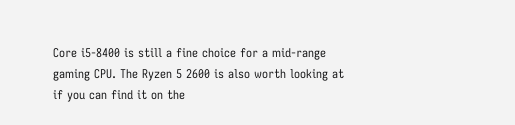Core i5-8400 is still a fine choice for a mid-range gaming CPU. The Ryzen 5 2600 is also worth looking at if you can find it on the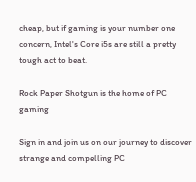cheap, but if gaming is your number one concern, Intel's Core i5s are still a pretty tough act to beat.

Rock Paper Shotgun is the home of PC gaming

Sign in and join us on our journey to discover strange and compelling PC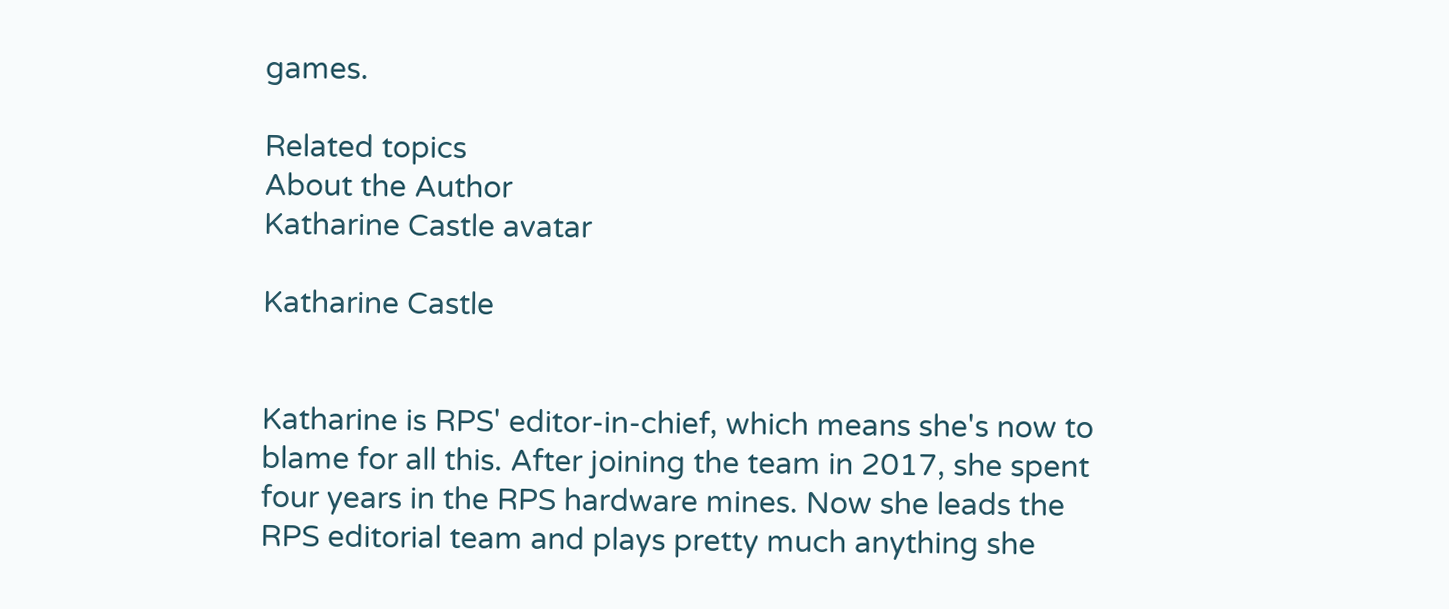games.

Related topics
About the Author
Katharine Castle avatar

Katharine Castle


Katharine is RPS' editor-in-chief, which means she's now to blame for all this. After joining the team in 2017, she spent four years in the RPS hardware mines. Now she leads the RPS editorial team and plays pretty much anything she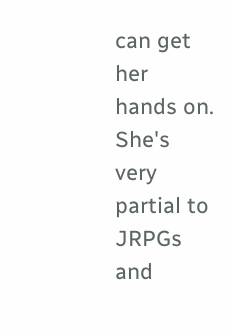can get her hands on. She's very partial to JRPGs and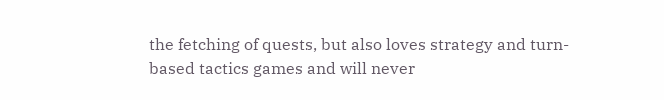the fetching of quests, but also loves strategy and turn-based tactics games and will never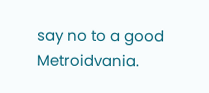say no to a good Metroidvania.